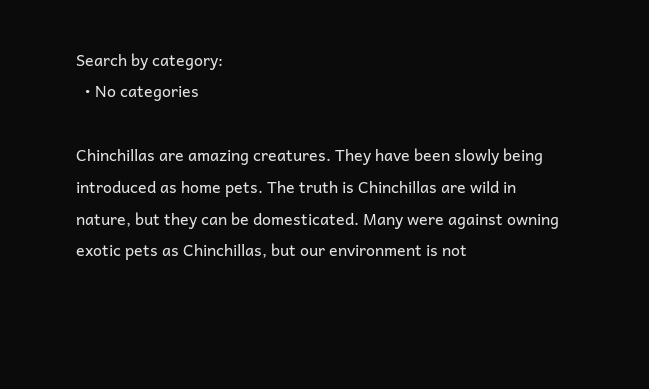Search by category:
  • No categories

Chinchillas are amazing creatures. They have been slowly being introduced as home pets. The truth is Chinchillas are wild in nature, but they can be domesticated. Many were against owning exotic pets as Chinchillas, but our environment is not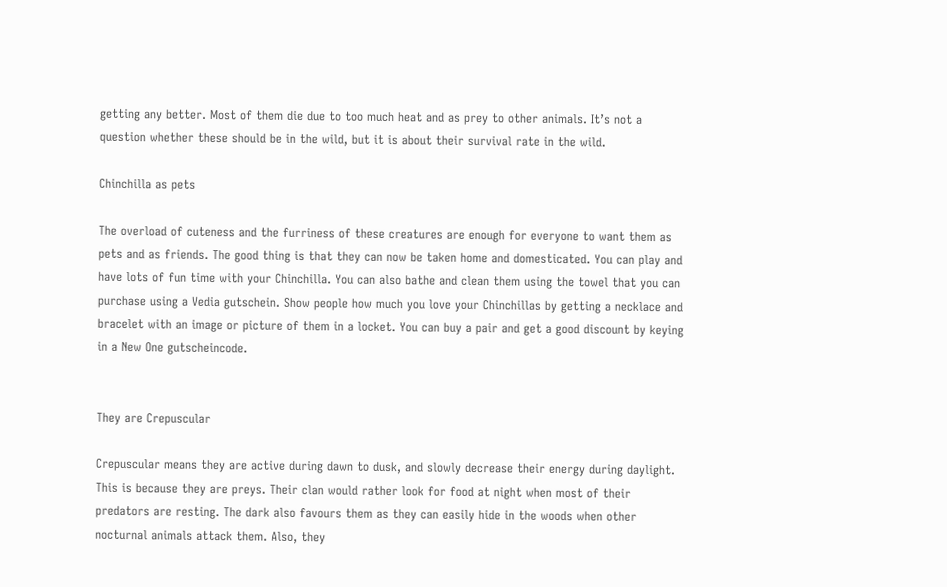getting any better. Most of them die due to too much heat and as prey to other animals. It’s not a question whether these should be in the wild, but it is about their survival rate in the wild.

Chinchilla as pets

The overload of cuteness and the furriness of these creatures are enough for everyone to want them as pets and as friends. The good thing is that they can now be taken home and domesticated. You can play and have lots of fun time with your Chinchilla. You can also bathe and clean them using the towel that you can purchase using a Vedia gutschein. Show people how much you love your Chinchillas by getting a necklace and bracelet with an image or picture of them in a locket. You can buy a pair and get a good discount by keying in a New One gutscheincode.


They are Crepuscular

Crepuscular means they are active during dawn to dusk, and slowly decrease their energy during daylight. This is because they are preys. Their clan would rather look for food at night when most of their predators are resting. The dark also favours them as they can easily hide in the woods when other nocturnal animals attack them. Also, they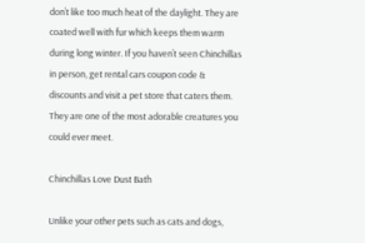don’t like too much heat of the daylight. They are coated well with fur which keeps them warm during long winter. If you haven’t seen Chinchillas in person, get rental cars coupon code & discounts and visit a pet store that caters them. They are one of the most adorable creatures you could ever meet.

Chinchillas Love Dust Bath

Unlike your other pets such as cats and dogs,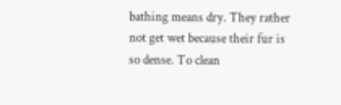bathing means dry. They rather not get wet because their fur is so dense. To clean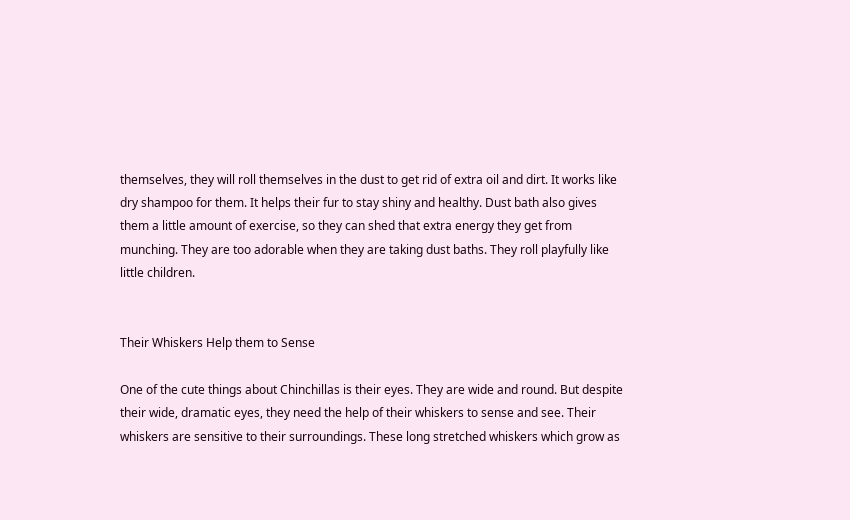themselves, they will roll themselves in the dust to get rid of extra oil and dirt. It works like dry shampoo for them. It helps their fur to stay shiny and healthy. Dust bath also gives them a little amount of exercise, so they can shed that extra energy they get from munching. They are too adorable when they are taking dust baths. They roll playfully like little children.


Their Whiskers Help them to Sense

One of the cute things about Chinchillas is their eyes. They are wide and round. But despite their wide, dramatic eyes, they need the help of their whiskers to sense and see. Their whiskers are sensitive to their surroundings. These long stretched whiskers which grow as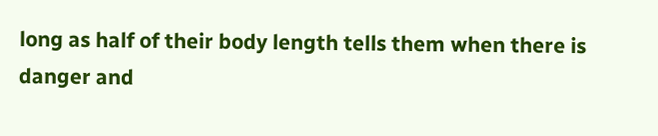long as half of their body length tells them when there is danger and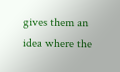gives them an idea where the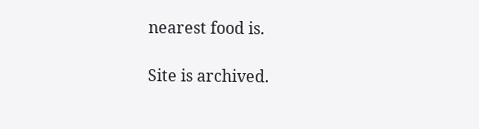nearest food is.

Site is archived.